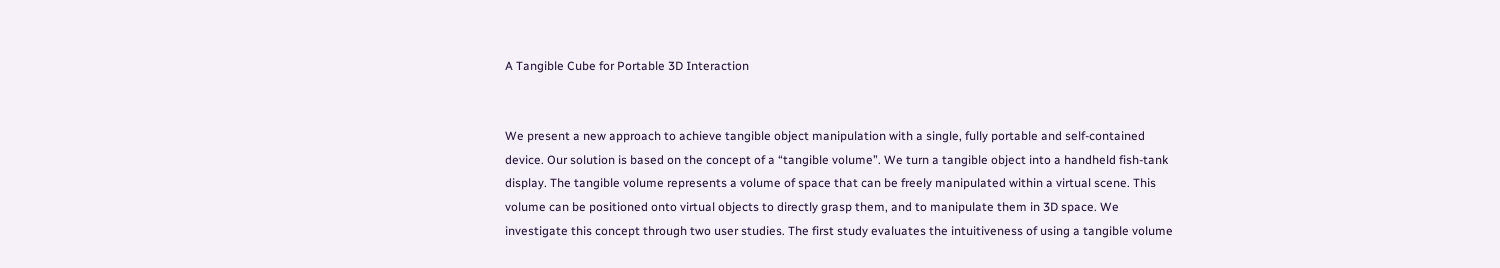A Tangible Cube for Portable 3D Interaction


We present a new approach to achieve tangible object manipulation with a single, fully portable and self-contained device. Our solution is based on the concept of a “tangible volume”. We turn a tangible object into a handheld fish-tank display. The tangible volume represents a volume of space that can be freely manipulated within a virtual scene. This volume can be positioned onto virtual objects to directly grasp them, and to manipulate them in 3D space. We investigate this concept through two user studies. The first study evaluates the intuitiveness of using a tangible volume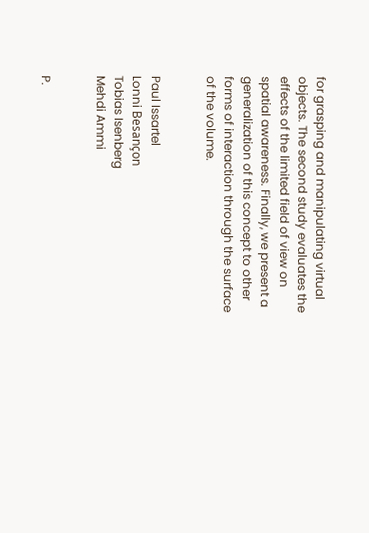for grasping and manipulating virtual objects. The second study evaluates the effects of the limited field of view on spatial awareness. Finally, we present a generalization of this concept to other forms of interaction through the surface of the volume.


Paul Issartel
Lonni Besançon
Tobias Isenberg
Mehdi Ammi


P.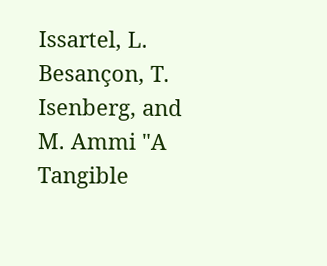Issartel, L. Besançon, T. Isenberg, and M. Ammi "A Tangible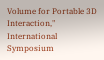Volume for Portable 3D Interaction," International Symposium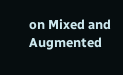on Mixed and Augmented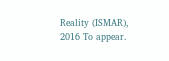Reality (ISMAR), 2016 To appear.